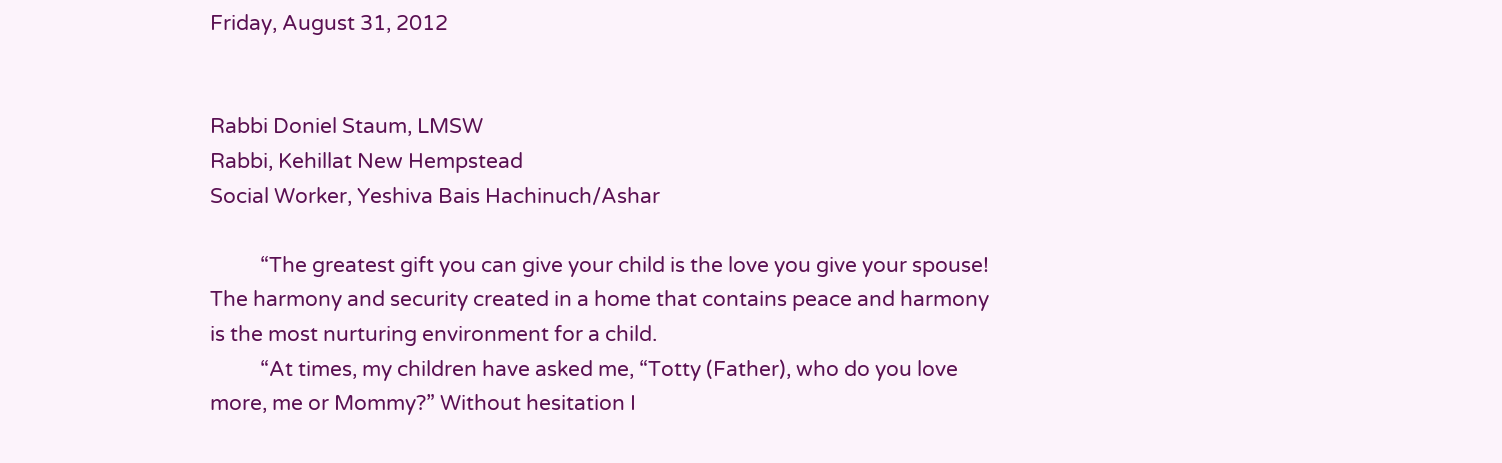Friday, August 31, 2012


Rabbi Doniel Staum, LMSW
Rabbi, Kehillat New Hempstead
Social Worker, Yeshiva Bais Hachinuch/Ashar

          “The greatest gift you can give your child is the love you give your spouse! The harmony and security created in a home that contains peace and harmony is the most nurturing environment for a child.
          “At times, my children have asked me, “Totty (Father), who do you love more, me or Mommy?” Without hesitation I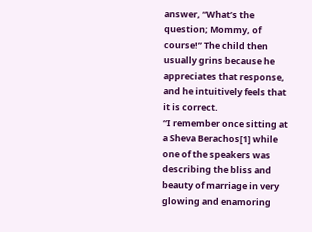answer, “What’s the question; Mommy, of course!” The child then usually grins because he appreciates that response, and he intuitively feels that it is correct.
“I remember once sitting at a Sheva Berachos[1] while one of the speakers was describing the bliss and beauty of marriage in very glowing and enamoring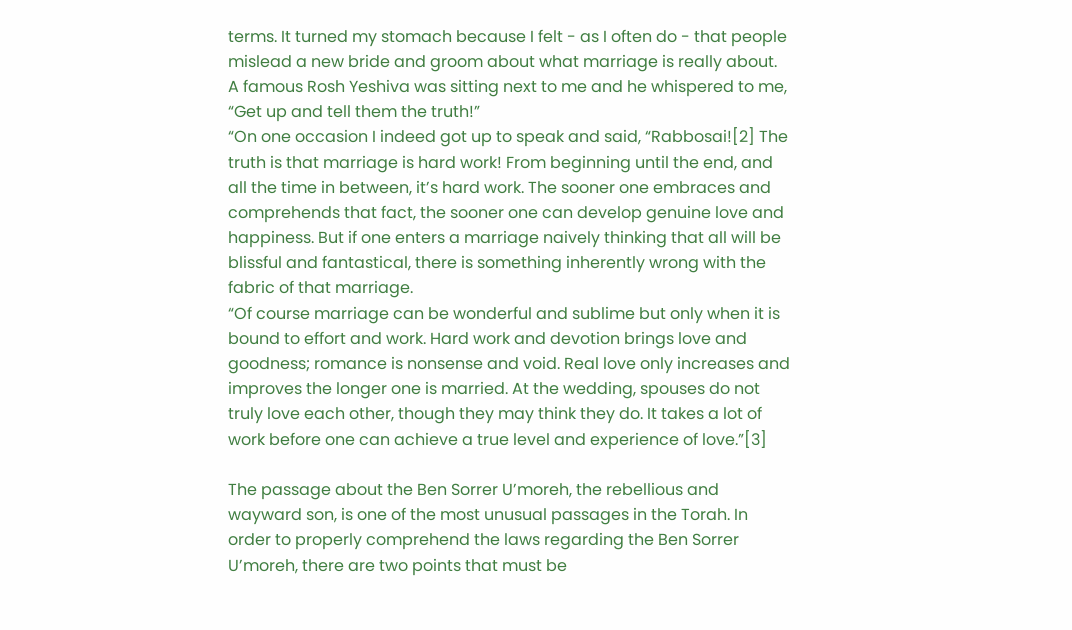terms. It turned my stomach because I felt - as I often do - that people mislead a new bride and groom about what marriage is really about. A famous Rosh Yeshiva was sitting next to me and he whispered to me, “Get up and tell them the truth!”
“On one occasion I indeed got up to speak and said, “Rabbosai![2] The truth is that marriage is hard work! From beginning until the end, and all the time in between, it’s hard work. The sooner one embraces and comprehends that fact, the sooner one can develop genuine love and happiness. But if one enters a marriage naively thinking that all will be blissful and fantastical, there is something inherently wrong with the fabric of that marriage.
“Of course marriage can be wonderful and sublime but only when it is bound to effort and work. Hard work and devotion brings love and goodness; romance is nonsense and void. Real love only increases and improves the longer one is married. At the wedding, spouses do not truly love each other, though they may think they do. It takes a lot of work before one can achieve a true level and experience of love.”[3]

The passage about the Ben Sorrer U’moreh, the rebellious and wayward son, is one of the most unusual passages in the Torah. In order to properly comprehend the laws regarding the Ben Sorrer U’moreh, there are two points that must be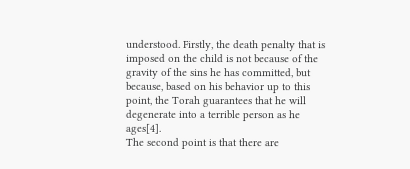understood. Firstly, the death penalty that is imposed on the child is not because of the gravity of the sins he has committed, but because, based on his behavior up to this point, the Torah guarantees that he will degenerate into a terrible person as he ages[4].
The second point is that there are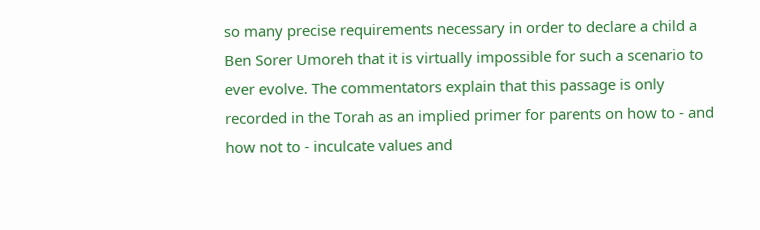so many precise requirements necessary in order to declare a child a Ben Sorer Umoreh that it is virtually impossible for such a scenario to ever evolve. The commentators explain that this passage is only recorded in the Torah as an implied primer for parents on how to - and how not to - inculcate values and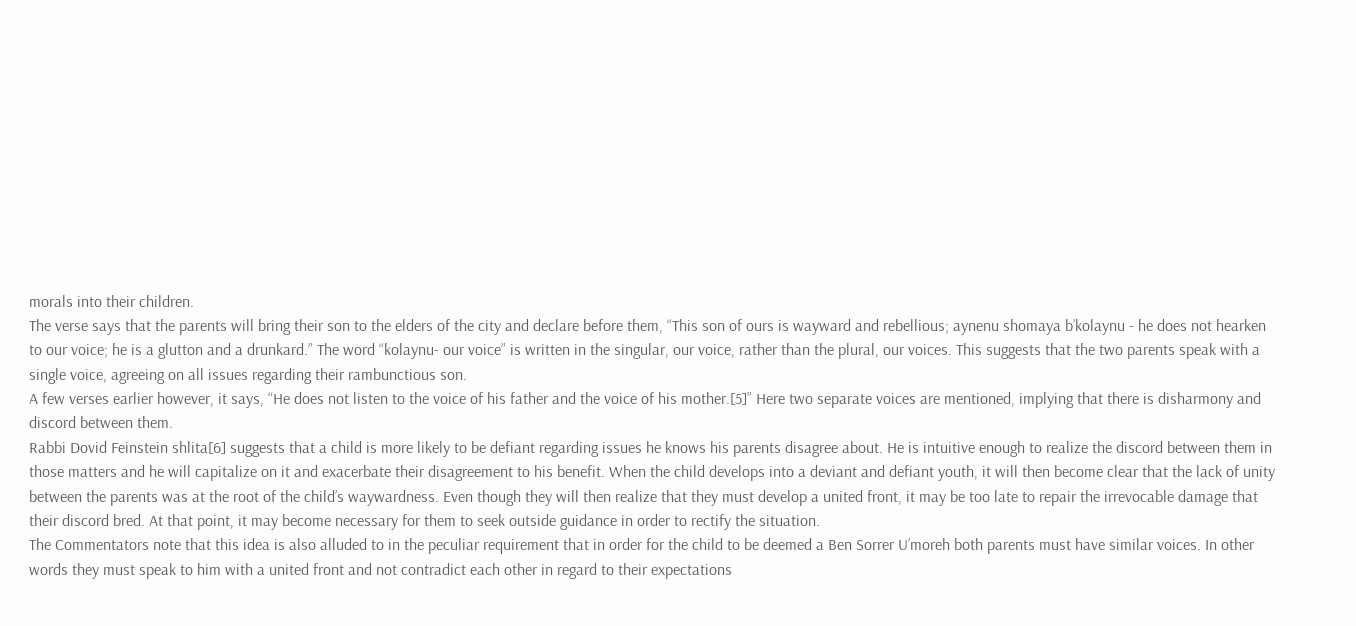morals into their children.
The verse says that the parents will bring their son to the elders of the city and declare before them, “This son of ours is wayward and rebellious; aynenu shomaya b’kolaynu - he does not hearken to our voice; he is a glutton and a drunkard.” The word “kolaynu- our voice” is written in the singular, our voice, rather than the plural, our voices. This suggests that the two parents speak with a single voice, agreeing on all issues regarding their rambunctious son.
A few verses earlier however, it says, “He does not listen to the voice of his father and the voice of his mother.[5]” Here two separate voices are mentioned, implying that there is disharmony and discord between them.
Rabbi Dovid Feinstein shlita[6] suggests that a child is more likely to be defiant regarding issues he knows his parents disagree about. He is intuitive enough to realize the discord between them in those matters and he will capitalize on it and exacerbate their disagreement to his benefit. When the child develops into a deviant and defiant youth, it will then become clear that the lack of unity between the parents was at the root of the child’s waywardness. Even though they will then realize that they must develop a united front, it may be too late to repair the irrevocable damage that their discord bred. At that point, it may become necessary for them to seek outside guidance in order to rectify the situation.
The Commentators note that this idea is also alluded to in the peculiar requirement that in order for the child to be deemed a Ben Sorrer U’moreh both parents must have similar voices. In other words they must speak to him with a united front and not contradict each other in regard to their expectations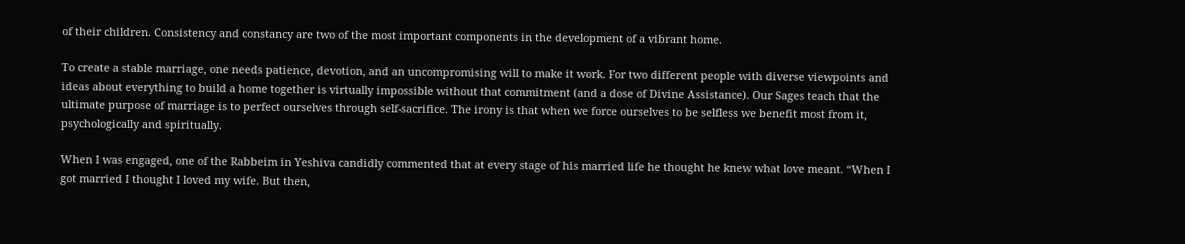of their children. Consistency and constancy are two of the most important components in the development of a vibrant home.

To create a stable marriage, one needs patience, devotion, and an uncompromising will to make it work. For two different people with diverse viewpoints and ideas about everything to build a home together is virtually impossible without that commitment (and a dose of Divine Assistance). Our Sages teach that the ultimate purpose of marriage is to perfect ourselves through self-sacrifice. The irony is that when we force ourselves to be selfless we benefit most from it, psychologically and spiritually.

When I was engaged, one of the Rabbeim in Yeshiva candidly commented that at every stage of his married life he thought he knew what love meant. “When I got married I thought I loved my wife. But then,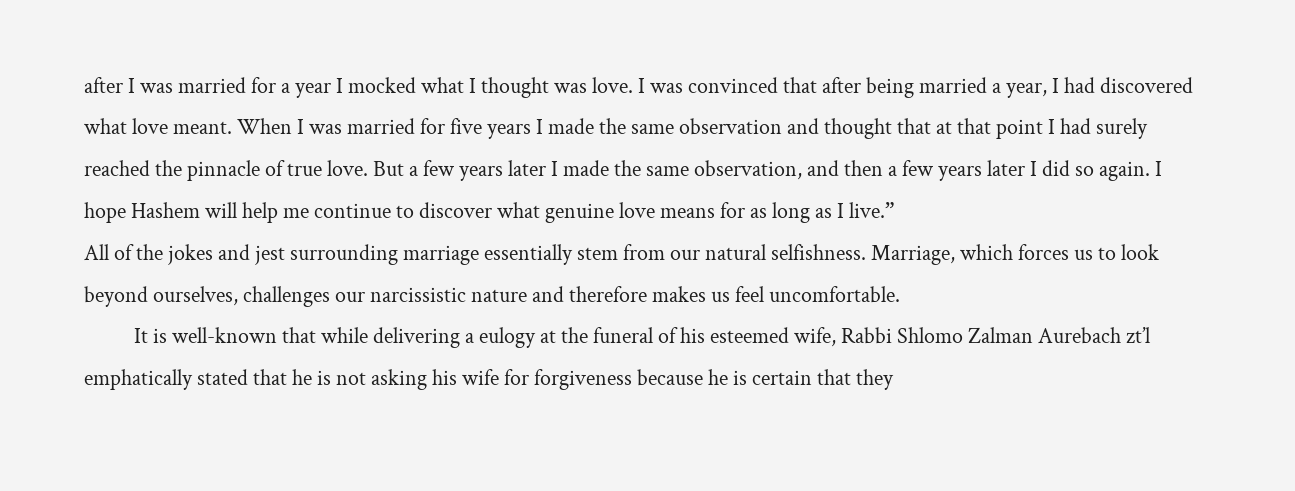after I was married for a year I mocked what I thought was love. I was convinced that after being married a year, I had discovered what love meant. When I was married for five years I made the same observation and thought that at that point I had surely reached the pinnacle of true love. But a few years later I made the same observation, and then a few years later I did so again. I hope Hashem will help me continue to discover what genuine love means for as long as I live.”
All of the jokes and jest surrounding marriage essentially stem from our natural selfishness. Marriage, which forces us to look beyond ourselves, challenges our narcissistic nature and therefore makes us feel uncomfortable.
          It is well-known that while delivering a eulogy at the funeral of his esteemed wife, Rabbi Shlomo Zalman Aurebach zt’l emphatically stated that he is not asking his wife for forgiveness because he is certain that they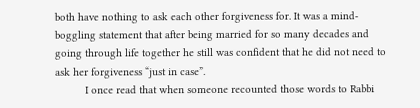both have nothing to ask each other forgiveness for. It was a mind-boggling statement that after being married for so many decades and going through life together he still was confident that he did not need to ask her forgiveness “just in case”.
          I once read that when someone recounted those words to Rabbi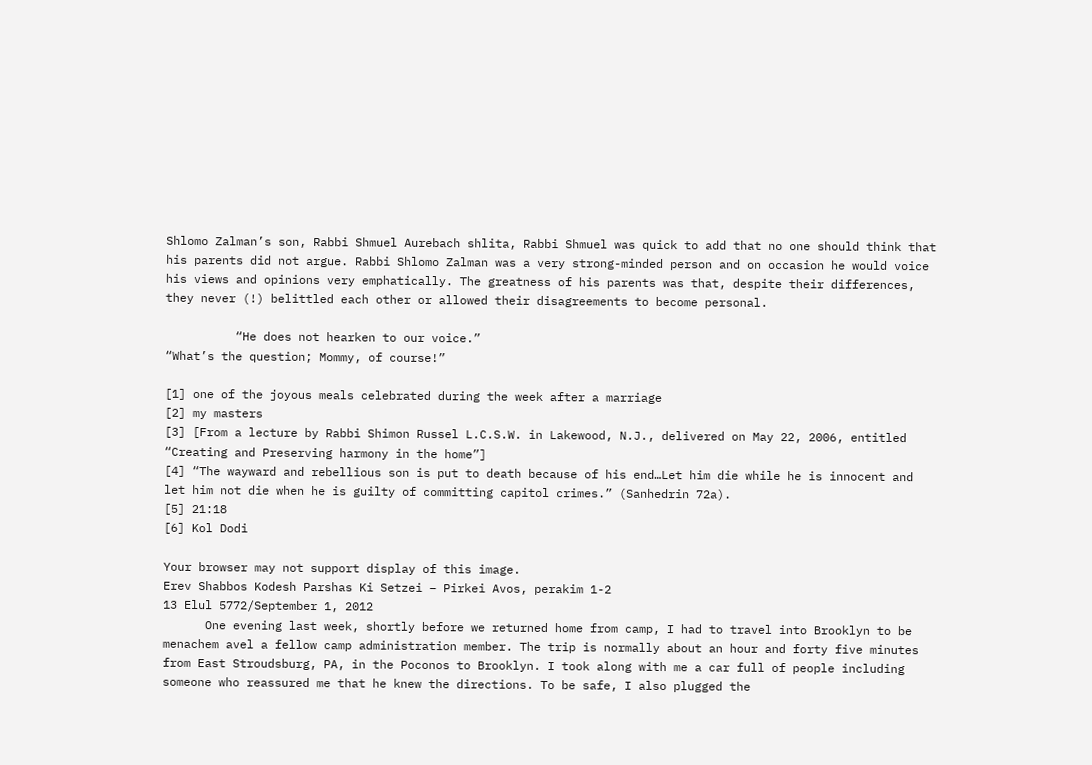Shlomo Zalman’s son, Rabbi Shmuel Aurebach shlita, Rabbi Shmuel was quick to add that no one should think that his parents did not argue. Rabbi Shlomo Zalman was a very strong-minded person and on occasion he would voice his views and opinions very emphatically. The greatness of his parents was that, despite their differences, they never (!) belittled each other or allowed their disagreements to become personal.

          “He does not hearken to our voice.”
“What’s the question; Mommy, of course!”

[1] one of the joyous meals celebrated during the week after a marriage
[2] my masters
[3] [From a lecture by Rabbi Shimon Russel L.C.S.W. in Lakewood, N.J., delivered on May 22, 2006, entitled “Creating and Preserving harmony in the home”]
[4] “The wayward and rebellious son is put to death because of his end…Let him die while he is innocent and let him not die when he is guilty of committing capitol crimes.” (Sanhedrin 72a).
[5] 21:18
[6] Kol Dodi

Your browser may not support display of this image.
Erev Shabbos Kodesh Parshas Ki Setzei – Pirkei Avos, perakim 1-2
13 Elul 5772/September 1, 2012
      One evening last week, shortly before we returned home from camp, I had to travel into Brooklyn to be menachem avel a fellow camp administration member. The trip is normally about an hour and forty five minutes from East Stroudsburg, PA, in the Poconos to Brooklyn. I took along with me a car full of people including someone who reassured me that he knew the directions. To be safe, I also plugged the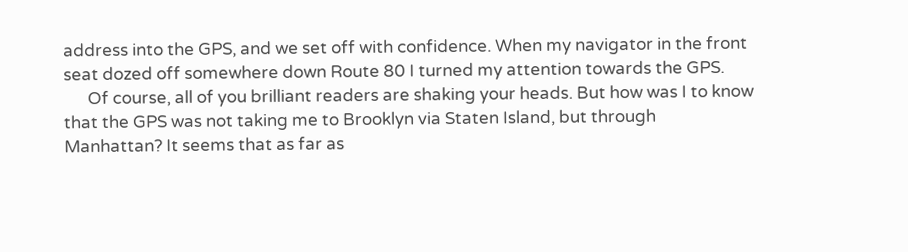address into the GPS, and we set off with confidence. When my navigator in the front seat dozed off somewhere down Route 80 I turned my attention towards the GPS.
      Of course, all of you brilliant readers are shaking your heads. But how was I to know that the GPS was not taking me to Brooklyn via Staten Island, but through Manhattan? It seems that as far as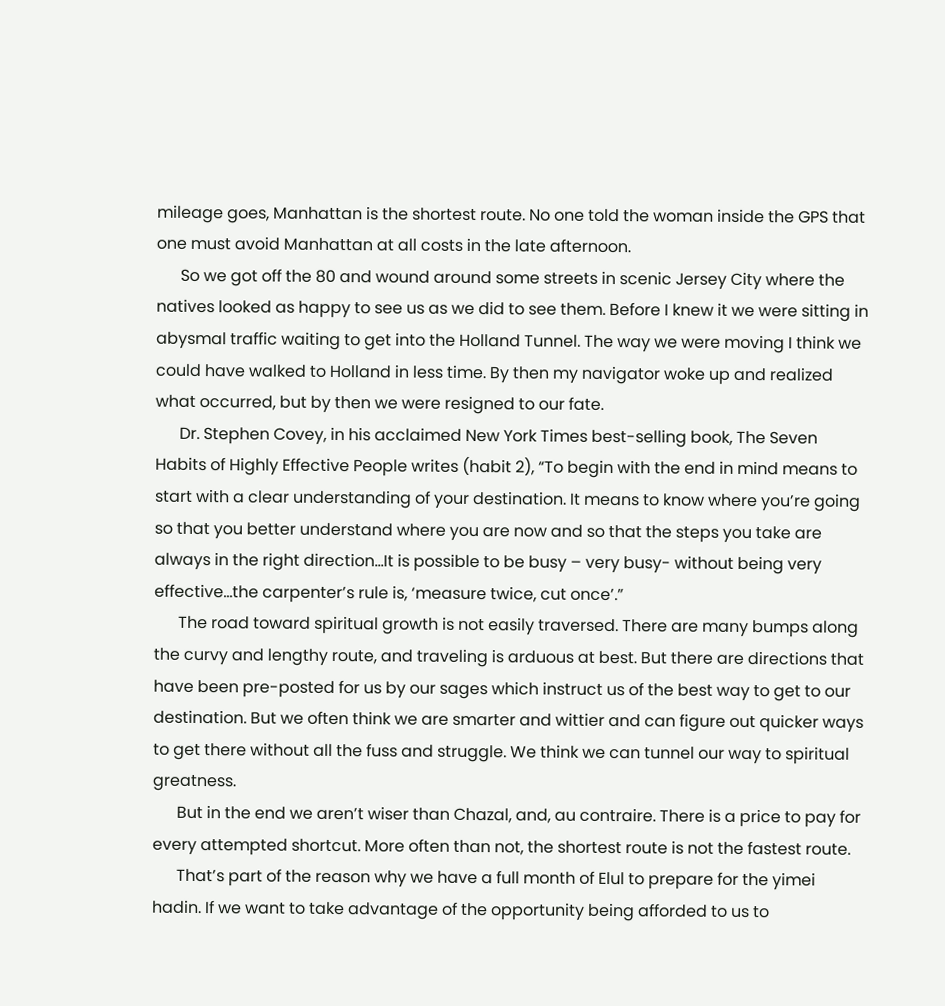mileage goes, Manhattan is the shortest route. No one told the woman inside the GPS that one must avoid Manhattan at all costs in the late afternoon.
      So we got off the 80 and wound around some streets in scenic Jersey City where the natives looked as happy to see us as we did to see them. Before I knew it we were sitting in abysmal traffic waiting to get into the Holland Tunnel. The way we were moving I think we could have walked to Holland in less time. By then my navigator woke up and realized what occurred, but by then we were resigned to our fate.
      Dr. Stephen Covey, in his acclaimed New York Times best-selling book, The Seven Habits of Highly Effective People writes (habit 2), “To begin with the end in mind means to start with a clear understanding of your destination. It means to know where you’re going so that you better understand where you are now and so that the steps you take are always in the right direction…It is possible to be busy – very busy- without being very effective…the carpenter’s rule is, ‘measure twice, cut once’.”
      The road toward spiritual growth is not easily traversed. There are many bumps along the curvy and lengthy route, and traveling is arduous at best. But there are directions that have been pre-posted for us by our sages which instruct us of the best way to get to our destination. But we often think we are smarter and wittier and can figure out quicker ways to get there without all the fuss and struggle. We think we can tunnel our way to spiritual greatness.
      But in the end we aren’t wiser than Chazal, and, au contraire. There is a price to pay for every attempted shortcut. More often than not, the shortest route is not the fastest route.
      That’s part of the reason why we have a full month of Elul to prepare for the yimei hadin. If we want to take advantage of the opportunity being afforded to us to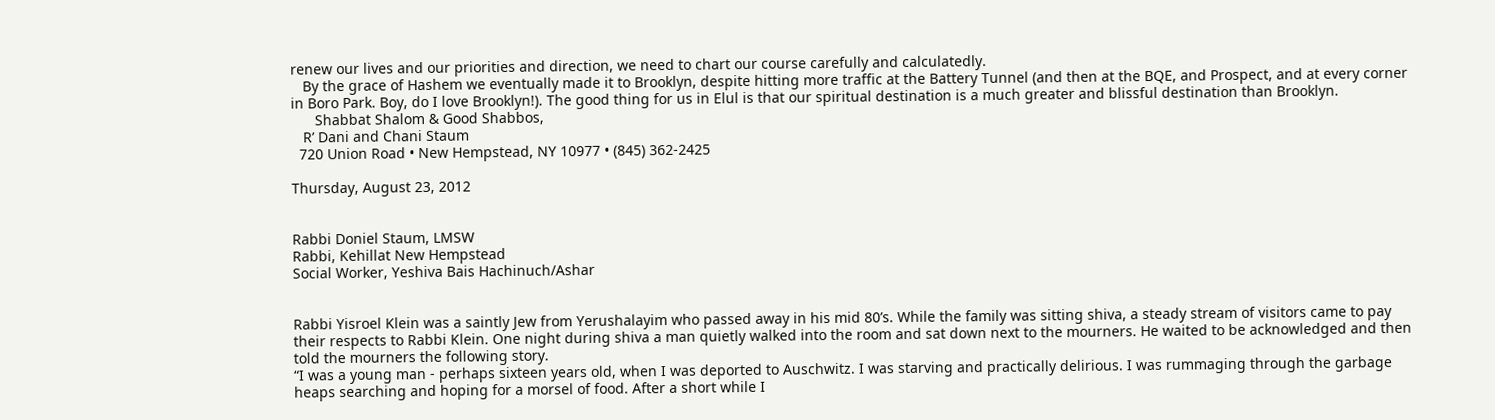renew our lives and our priorities and direction, we need to chart our course carefully and calculatedly.
   By the grace of Hashem we eventually made it to Brooklyn, despite hitting more traffic at the Battery Tunnel (and then at the BQE, and Prospect, and at every corner in Boro Park. Boy, do I love Brooklyn!). The good thing for us in Elul is that our spiritual destination is a much greater and blissful destination than Brooklyn.
      Shabbat Shalom & Good Shabbos,
   R’ Dani and Chani Staum
  720 Union Road • New Hempstead, NY 10977 • (845) 362-2425

Thursday, August 23, 2012


Rabbi Doniel Staum, LMSW
Rabbi, Kehillat New Hempstead
Social Worker, Yeshiva Bais Hachinuch/Ashar


Rabbi Yisroel Klein was a saintly Jew from Yerushalayim who passed away in his mid 80’s. While the family was sitting shiva, a steady stream of visitors came to pay their respects to Rabbi Klein. One night during shiva a man quietly walked into the room and sat down next to the mourners. He waited to be acknowledged and then told the mourners the following story.
“I was a young man - perhaps sixteen years old, when I was deported to Auschwitz. I was starving and practically delirious. I was rummaging through the garbage heaps searching and hoping for a morsel of food. After a short while I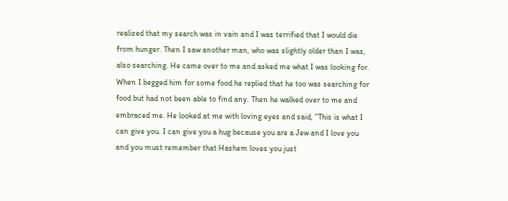realized that my search was in vain and I was terrified that I would die from hunger. Then I saw another man, who was slightly older than I was, also searching. He came over to me and asked me what I was looking for. When I begged him for some food he replied that he too was searching for food but had not been able to find any. Then he walked over to me and embraced me. He looked at me with loving eyes and said, “This is what I can give you. I can give you a hug because you are a Jew and I love you and you must remember that Hashem loves you just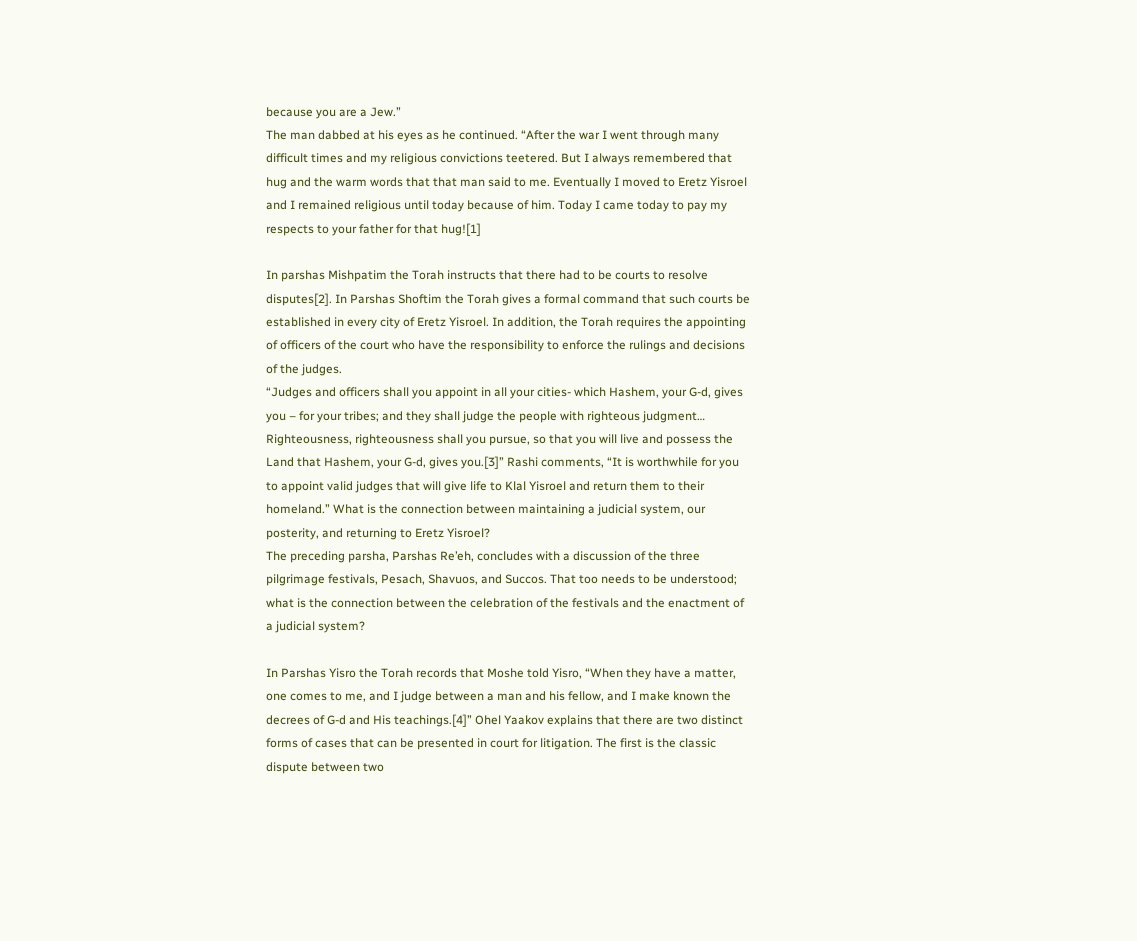because you are a Jew.”
The man dabbed at his eyes as he continued. “After the war I went through many difficult times and my religious convictions teetered. But I always remembered that hug and the warm words that that man said to me. Eventually I moved to Eretz Yisroel and I remained religious until today because of him. Today I came today to pay my respects to your father for that hug![1]

In parshas Mishpatim the Torah instructs that there had to be courts to resolve disputes[2]. In Parshas Shoftim the Torah gives a formal command that such courts be established in every city of Eretz Yisroel. In addition, the Torah requires the appointing of officers of the court who have the responsibility to enforce the rulings and decisions of the judges.
“Judges and officers shall you appoint in all your cities- which Hashem, your G-d, gives you – for your tribes; and they shall judge the people with righteous judgment… Righteousness, righteousness shall you pursue, so that you will live and possess the Land that Hashem, your G-d, gives you.[3]” Rashi comments, “It is worthwhile for you to appoint valid judges that will give life to Klal Yisroel and return them to their homeland.” What is the connection between maintaining a judicial system, our posterity, and returning to Eretz Yisroel?
The preceding parsha, Parshas Re’eh, concludes with a discussion of the three pilgrimage festivals, Pesach, Shavuos, and Succos. That too needs to be understood; what is the connection between the celebration of the festivals and the enactment of a judicial system?

In Parshas Yisro the Torah records that Moshe told Yisro, “When they have a matter, one comes to me, and I judge between a man and his fellow, and I make known the decrees of G-d and His teachings.[4]” Ohel Yaakov explains that there are two distinct forms of cases that can be presented in court for litigation. The first is the classic dispute between two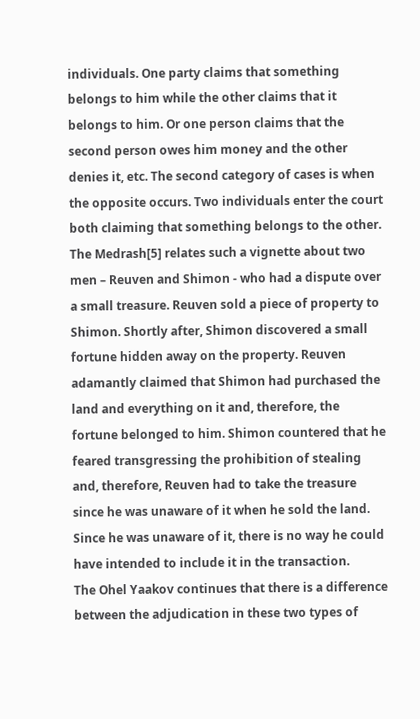individuals. One party claims that something belongs to him while the other claims that it belongs to him. Or one person claims that the second person owes him money and the other denies it, etc. The second category of cases is when the opposite occurs. Two individuals enter the court both claiming that something belongs to the other.
The Medrash[5] relates such a vignette about two men – Reuven and Shimon - who had a dispute over a small treasure. Reuven sold a piece of property to Shimon. Shortly after, Shimon discovered a small fortune hidden away on the property. Reuven adamantly claimed that Shimon had purchased the land and everything on it and, therefore, the fortune belonged to him. Shimon countered that he feared transgressing the prohibition of stealing and, therefore, Reuven had to take the treasure since he was unaware of it when he sold the land. Since he was unaware of it, there is no way he could have intended to include it in the transaction.
The Ohel Yaakov continues that there is a difference between the adjudication in these two types of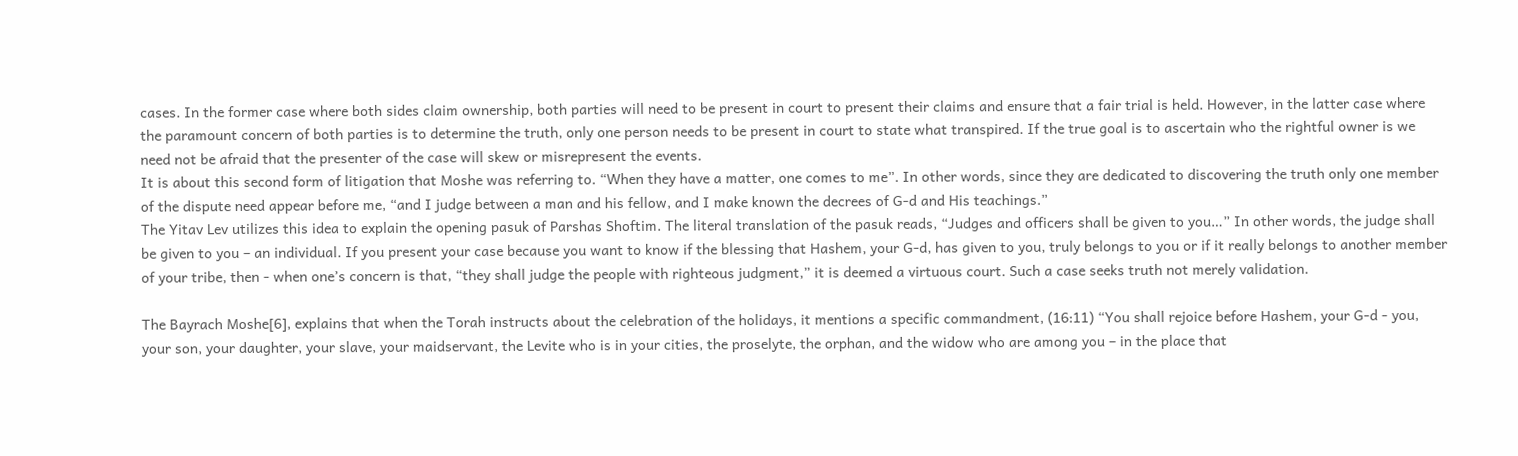cases. In the former case where both sides claim ownership, both parties will need to be present in court to present their claims and ensure that a fair trial is held. However, in the latter case where the paramount concern of both parties is to determine the truth, only one person needs to be present in court to state what transpired. If the true goal is to ascertain who the rightful owner is we need not be afraid that the presenter of the case will skew or misrepresent the events.
It is about this second form of litigation that Moshe was referring to. “When they have a matter, one comes to me”. In other words, since they are dedicated to discovering the truth only one member of the dispute need appear before me, “and I judge between a man and his fellow, and I make known the decrees of G-d and His teachings.”
The Yitav Lev utilizes this idea to explain the opening pasuk of Parshas Shoftim. The literal translation of the pasuk reads, “Judges and officers shall be given to you…” In other words, the judge shall be given to you – an individual. If you present your case because you want to know if the blessing that Hashem, your G-d, has given to you, truly belongs to you or if it really belongs to another member of your tribe, then - when one’s concern is that, “they shall judge the people with righteous judgment,” it is deemed a virtuous court. Such a case seeks truth not merely validation.

The Bayrach Moshe[6], explains that when the Torah instructs about the celebration of the holidays, it mentions a specific commandment, (16:11) “You shall rejoice before Hashem, your G-d - you, your son, your daughter, your slave, your maidservant, the Levite who is in your cities, the proselyte, the orphan, and the widow who are among you – in the place that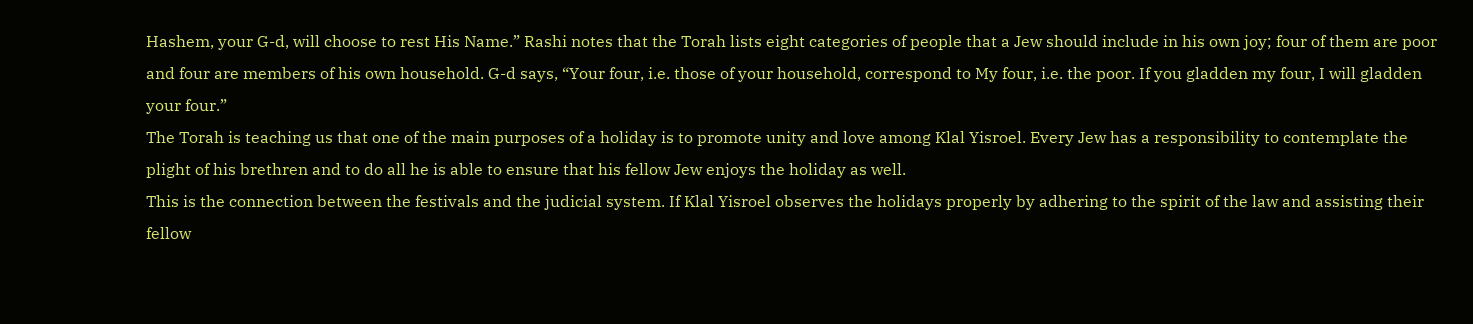Hashem, your G-d, will choose to rest His Name.” Rashi notes that the Torah lists eight categories of people that a Jew should include in his own joy; four of them are poor and four are members of his own household. G-d says, “Your four, i.e. those of your household, correspond to My four, i.e. the poor. If you gladden my four, I will gladden your four.”
The Torah is teaching us that one of the main purposes of a holiday is to promote unity and love among Klal Yisroel. Every Jew has a responsibility to contemplate the plight of his brethren and to do all he is able to ensure that his fellow Jew enjoys the holiday as well.
This is the connection between the festivals and the judicial system. If Klal Yisroel observes the holidays properly by adhering to the spirit of the law and assisting their fellow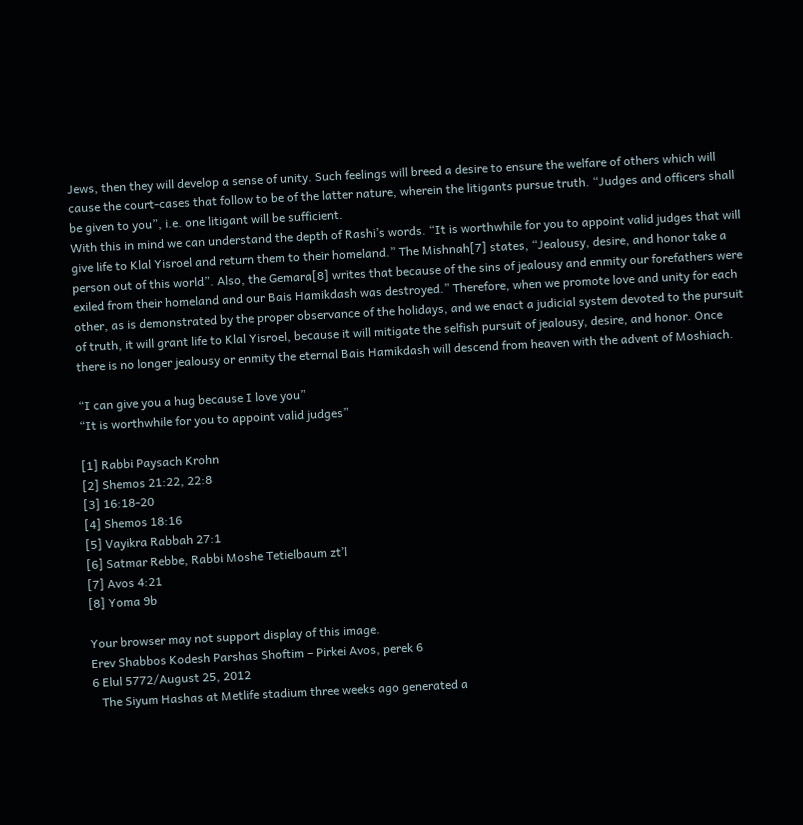Jews, then they will develop a sense of unity. Such feelings will breed a desire to ensure the welfare of others which will cause the court-cases that follow to be of the latter nature, wherein the litigants pursue truth. “Judges and officers shall be given to you”, i.e. one litigant will be sufficient.
With this in mind we can understand the depth of Rashi’s words. “It is worthwhile for you to appoint valid judges that will give life to Klal Yisroel and return them to their homeland.” The Mishnah[7] states, “Jealousy, desire, and honor take a person out of this world”. Also, the Gemara[8] writes that because of the sins of jealousy and enmity our forefathers were exiled from their homeland and our Bais Hamikdash was destroyed.” Therefore, when we promote love and unity for each other, as is demonstrated by the proper observance of the holidays, and we enact a judicial system devoted to the pursuit of truth, it will grant life to Klal Yisroel, because it will mitigate the selfish pursuit of jealousy, desire, and honor. Once there is no longer jealousy or enmity the eternal Bais Hamikdash will descend from heaven with the advent of Moshiach.

“I can give you a hug because I love you”
“It is worthwhile for you to appoint valid judges”

[1] Rabbi Paysach Krohn
[2] Shemos 21:22, 22:8
[3] 16:18-20
[4] Shemos 18:16
[5] Vayikra Rabbah 27:1
[6] Satmar Rebbe, Rabbi Moshe Tetielbaum zt’l
[7] Avos 4:21
[8] Yoma 9b

Your browser may not support display of this image.
Erev Shabbos Kodesh Parshas Shoftim – Pirkei Avos, perek 6
6 Elul 5772/August 25, 2012
   The Siyum Hashas at Metlife stadium three weeks ago generated a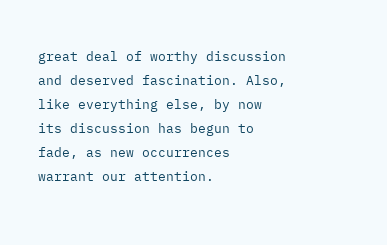great deal of worthy discussion and deserved fascination. Also, like everything else, by now its discussion has begun to fade, as new occurrences warrant our attention.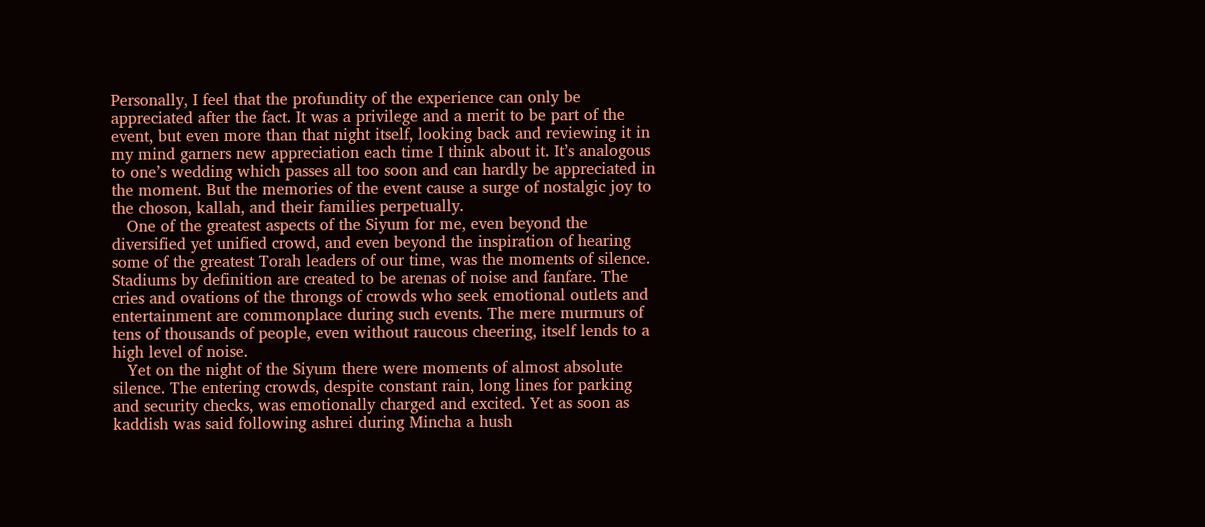Personally, I feel that the profundity of the experience can only be appreciated after the fact. It was a privilege and a merit to be part of the event, but even more than that night itself, looking back and reviewing it in my mind garners new appreciation each time I think about it. It’s analogous to one’s wedding which passes all too soon and can hardly be appreciated in the moment. But the memories of the event cause a surge of nostalgic joy to the choson, kallah, and their families perpetually.
   One of the greatest aspects of the Siyum for me, even beyond the diversified yet unified crowd, and even beyond the inspiration of hearing some of the greatest Torah leaders of our time, was the moments of silence. Stadiums by definition are created to be arenas of noise and fanfare. The cries and ovations of the throngs of crowds who seek emotional outlets and entertainment are commonplace during such events. The mere murmurs of tens of thousands of people, even without raucous cheering, itself lends to a high level of noise.
   Yet on the night of the Siyum there were moments of almost absolute silence. The entering crowds, despite constant rain, long lines for parking and security checks, was emotionally charged and excited. Yet as soon as kaddish was said following ashrei during Mincha a hush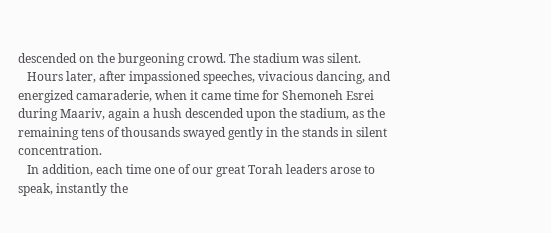descended on the burgeoning crowd. The stadium was silent.
   Hours later, after impassioned speeches, vivacious dancing, and energized camaraderie, when it came time for Shemoneh Esrei during Maariv, again a hush descended upon the stadium, as the remaining tens of thousands swayed gently in the stands in silent concentration.
   In addition, each time one of our great Torah leaders arose to speak, instantly the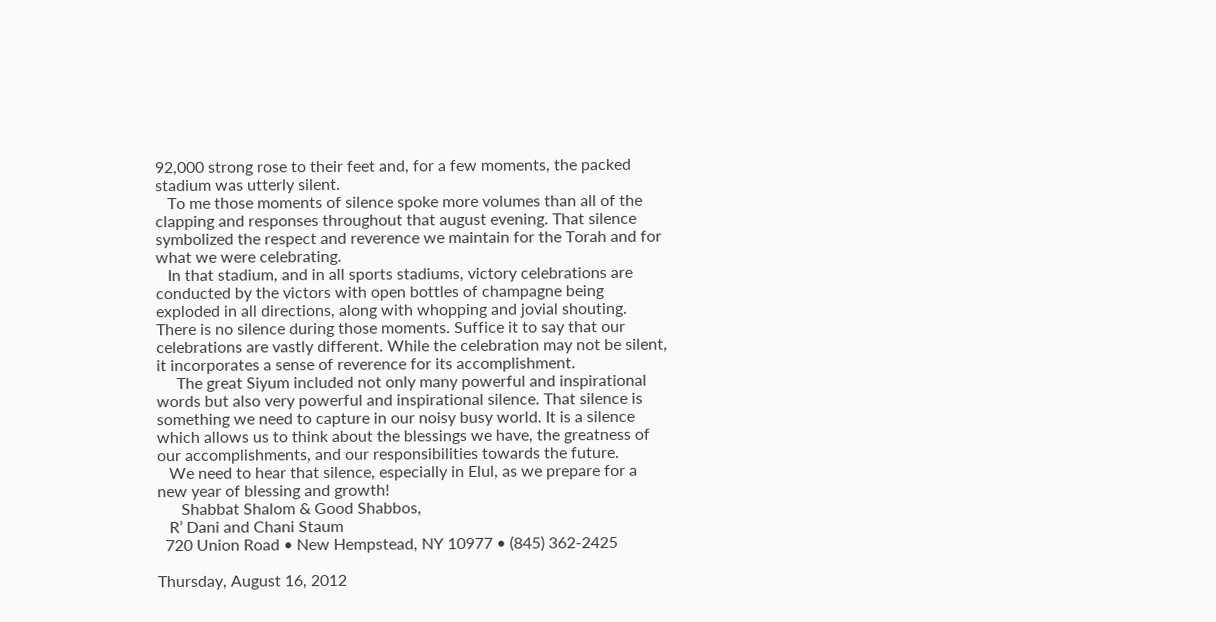92,000 strong rose to their feet and, for a few moments, the packed stadium was utterly silent.
   To me those moments of silence spoke more volumes than all of the clapping and responses throughout that august evening. That silence symbolized the respect and reverence we maintain for the Torah and for what we were celebrating.
   In that stadium, and in all sports stadiums, victory celebrations are conducted by the victors with open bottles of champagne being exploded in all directions, along with whopping and jovial shouting. There is no silence during those moments. Suffice it to say that our celebrations are vastly different. While the celebration may not be silent, it incorporates a sense of reverence for its accomplishment.
     The great Siyum included not only many powerful and inspirational words but also very powerful and inspirational silence. That silence is something we need to capture in our noisy busy world. It is a silence which allows us to think about the blessings we have, the greatness of our accomplishments, and our responsibilities towards the future.
   We need to hear that silence, especially in Elul, as we prepare for a new year of blessing and growth!
      Shabbat Shalom & Good Shabbos,
   R’ Dani and Chani Staum
  720 Union Road • New Hempstead, NY 10977 • (845) 362-2425

Thursday, August 16, 2012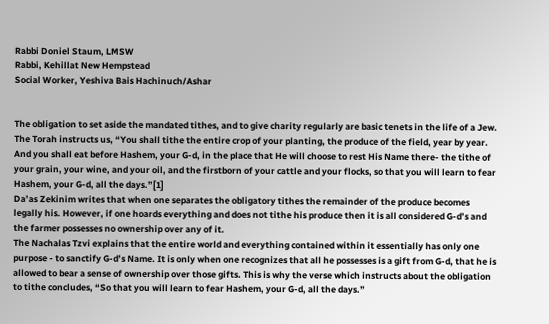Rabbi Doniel Staum, LMSW
Rabbi, Kehillat New Hempstead
Social Worker, Yeshiva Bais Hachinuch/Ashar


The obligation to set aside the mandated tithes, and to give charity regularly are basic tenets in the life of a Jew. The Torah instructs us, “You shall tithe the entire crop of your planting, the produce of the field, year by year. And you shall eat before Hashem, your G-d, in the place that He will choose to rest His Name there- the tithe of your grain, your wine, and your oil, and the firstborn of your cattle and your flocks, so that you will learn to fear Hashem, your G-d, all the days.”[1]
Da’as Zekinim writes that when one separates the obligatory tithes the remainder of the produce becomes legally his. However, if one hoards everything and does not tithe his produce then it is all considered G-d’s and the farmer possesses no ownership over any of it.
The Nachalas Tzvi explains that the entire world and everything contained within it essentially has only one purpose - to sanctify G-d’s Name. It is only when one recognizes that all he possesses is a gift from G-d, that he is allowed to bear a sense of ownership over those gifts. This is why the verse which instructs about the obligation to tithe concludes, “So that you will learn to fear Hashem, your G-d, all the days.”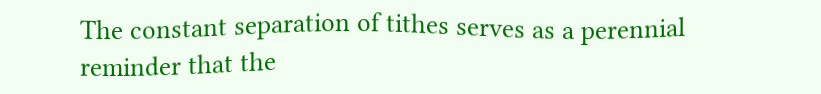The constant separation of tithes serves as a perennial reminder that the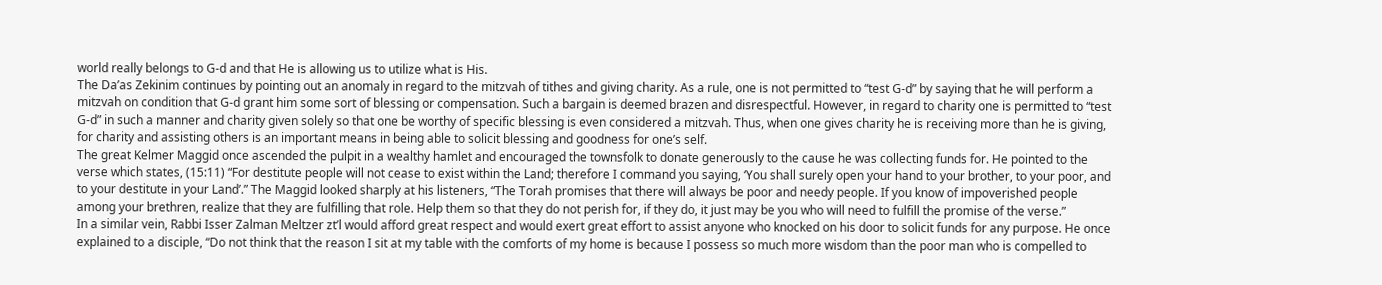world really belongs to G-d and that He is allowing us to utilize what is His.
The Da’as Zekinim continues by pointing out an anomaly in regard to the mitzvah of tithes and giving charity. As a rule, one is not permitted to “test G-d” by saying that he will perform a mitzvah on condition that G-d grant him some sort of blessing or compensation. Such a bargain is deemed brazen and disrespectful. However, in regard to charity one is permitted to “test G-d” in such a manner and charity given solely so that one be worthy of specific blessing is even considered a mitzvah. Thus, when one gives charity he is receiving more than he is giving, for charity and assisting others is an important means in being able to solicit blessing and goodness for one’s self.
The great Kelmer Maggid once ascended the pulpit in a wealthy hamlet and encouraged the townsfolk to donate generously to the cause he was collecting funds for. He pointed to the verse which states, (15:11) “For destitute people will not cease to exist within the Land; therefore I command you saying, ‘You shall surely open your hand to your brother, to your poor, and to your destitute in your Land’.” The Maggid looked sharply at his listeners, “The Torah promises that there will always be poor and needy people. If you know of impoverished people among your brethren, realize that they are fulfilling that role. Help them so that they do not perish for, if they do, it just may be you who will need to fulfill the promise of the verse.”
In a similar vein, Rabbi Isser Zalman Meltzer zt’l would afford great respect and would exert great effort to assist anyone who knocked on his door to solicit funds for any purpose. He once explained to a disciple, “Do not think that the reason I sit at my table with the comforts of my home is because I possess so much more wisdom than the poor man who is compelled to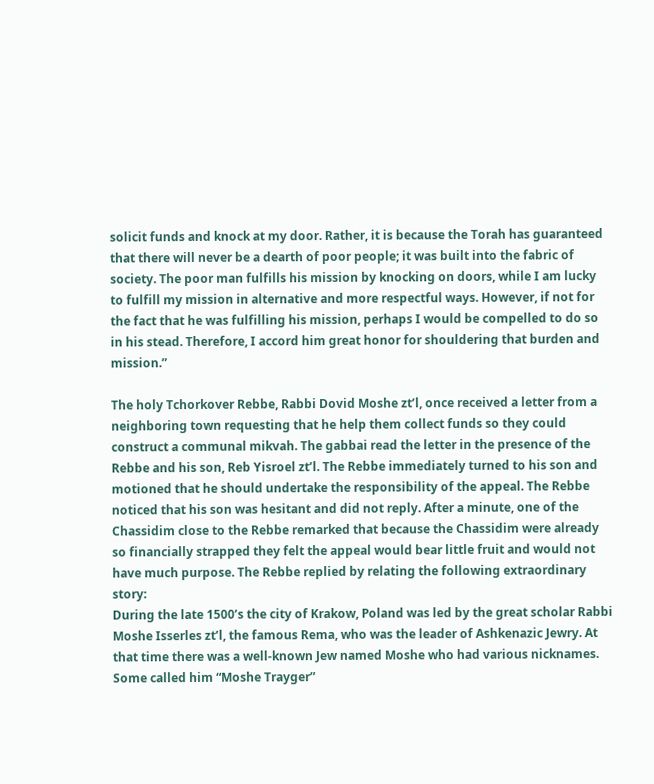solicit funds and knock at my door. Rather, it is because the Torah has guaranteed that there will never be a dearth of poor people; it was built into the fabric of society. The poor man fulfills his mission by knocking on doors, while I am lucky to fulfill my mission in alternative and more respectful ways. However, if not for the fact that he was fulfilling his mission, perhaps I would be compelled to do so in his stead. Therefore, I accord him great honor for shouldering that burden and mission.”

The holy Tchorkover Rebbe, Rabbi Dovid Moshe zt’l, once received a letter from a neighboring town requesting that he help them collect funds so they could construct a communal mikvah. The gabbai read the letter in the presence of the Rebbe and his son, Reb Yisroel zt’l. The Rebbe immediately turned to his son and motioned that he should undertake the responsibility of the appeal. The Rebbe noticed that his son was hesitant and did not reply. After a minute, one of the Chassidim close to the Rebbe remarked that because the Chassidim were already so financially strapped they felt the appeal would bear little fruit and would not have much purpose. The Rebbe replied by relating the following extraordinary story:
During the late 1500’s the city of Krakow, Poland was led by the great scholar Rabbi Moshe Isserles zt’l, the famous Rema, who was the leader of Ashkenazic Jewry. At that time there was a well-known Jew named Moshe who had various nicknames. Some called him “Moshe Trayger”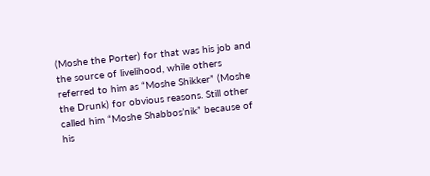(Moshe the Porter) for that was his job and the source of livelihood, while others referred to him as “Moshe Shikker” (Moshe the Drunk) for obvious reasons. Still other called him “Moshe Shabbos’nik” because of his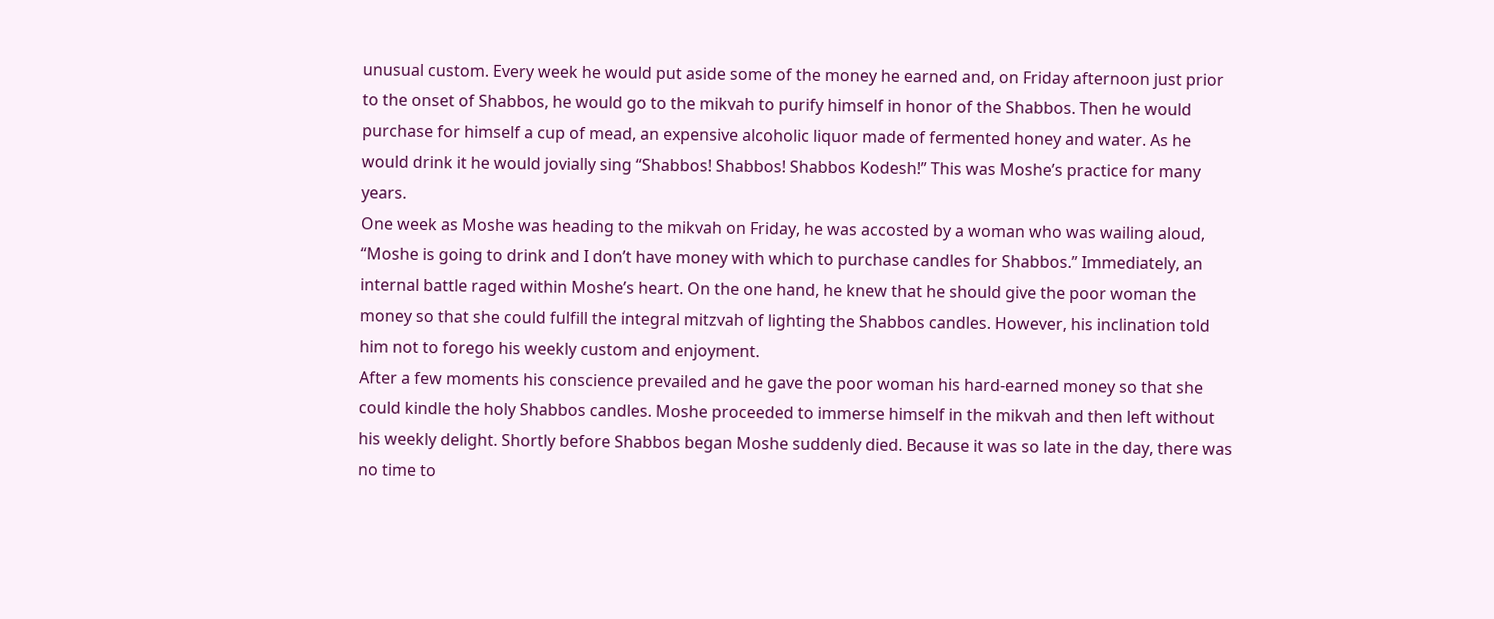unusual custom. Every week he would put aside some of the money he earned and, on Friday afternoon just prior to the onset of Shabbos, he would go to the mikvah to purify himself in honor of the Shabbos. Then he would purchase for himself a cup of mead, an expensive alcoholic liquor made of fermented honey and water. As he would drink it he would jovially sing “Shabbos! Shabbos! Shabbos Kodesh!” This was Moshe’s practice for many years.
One week as Moshe was heading to the mikvah on Friday, he was accosted by a woman who was wailing aloud, “Moshe is going to drink and I don’t have money with which to purchase candles for Shabbos.” Immediately, an internal battle raged within Moshe’s heart. On the one hand, he knew that he should give the poor woman the money so that she could fulfill the integral mitzvah of lighting the Shabbos candles. However, his inclination told him not to forego his weekly custom and enjoyment.
After a few moments his conscience prevailed and he gave the poor woman his hard-earned money so that she could kindle the holy Shabbos candles. Moshe proceeded to immerse himself in the mikvah and then left without his weekly delight. Shortly before Shabbos began Moshe suddenly died. Because it was so late in the day, there was no time to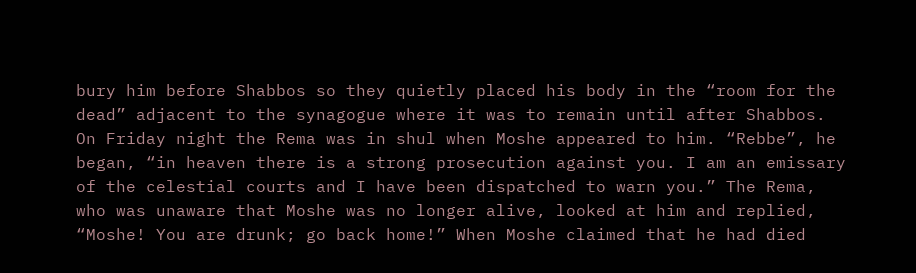bury him before Shabbos so they quietly placed his body in the “room for the dead” adjacent to the synagogue where it was to remain until after Shabbos.
On Friday night the Rema was in shul when Moshe appeared to him. “Rebbe”, he began, “in heaven there is a strong prosecution against you. I am an emissary of the celestial courts and I have been dispatched to warn you.” The Rema, who was unaware that Moshe was no longer alive, looked at him and replied, “Moshe! You are drunk; go back home!” When Moshe claimed that he had died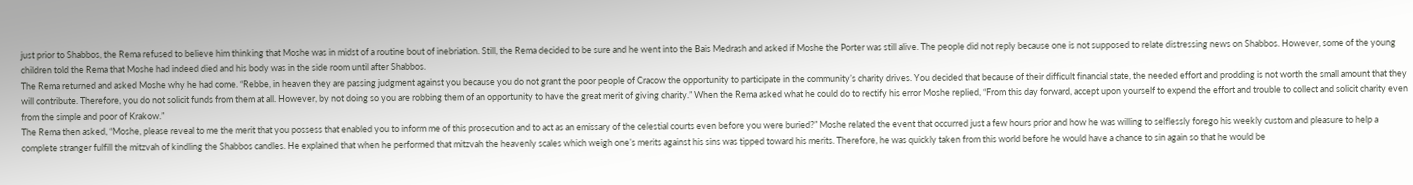just prior to Shabbos, the Rema refused to believe him thinking that Moshe was in midst of a routine bout of inebriation. Still, the Rema decided to be sure and he went into the Bais Medrash and asked if Moshe the Porter was still alive. The people did not reply because one is not supposed to relate distressing news on Shabbos. However, some of the young children told the Rema that Moshe had indeed died and his body was in the side room until after Shabbos.
The Rema returned and asked Moshe why he had come. “Rebbe, in heaven they are passing judgment against you because you do not grant the poor people of Cracow the opportunity to participate in the community’s charity drives. You decided that because of their difficult financial state, the needed effort and prodding is not worth the small amount that they will contribute. Therefore, you do not solicit funds from them at all. However, by not doing so you are robbing them of an opportunity to have the great merit of giving charity.” When the Rema asked what he could do to rectify his error Moshe replied, “From this day forward, accept upon yourself to expend the effort and trouble to collect and solicit charity even from the simple and poor of Krakow.”
The Rema then asked, “Moshe, please reveal to me the merit that you possess that enabled you to inform me of this prosecution and to act as an emissary of the celestial courts even before you were buried?” Moshe related the event that occurred just a few hours prior and how he was willing to selflessly forego his weekly custom and pleasure to help a complete stranger fulfill the mitzvah of kindling the Shabbos candles. He explained that when he performed that mitzvah the heavenly scales which weigh one’s merits against his sins was tipped toward his merits. Therefore, he was quickly taken from this world before he would have a chance to sin again so that he would be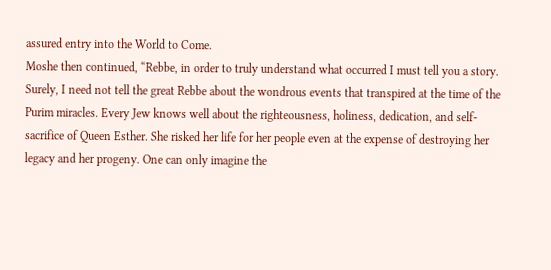assured entry into the World to Come.
Moshe then continued, “Rebbe, in order to truly understand what occurred I must tell you a story. Surely, I need not tell the great Rebbe about the wondrous events that transpired at the time of the Purim miracles. Every Jew knows well about the righteousness, holiness, dedication, and self-sacrifice of Queen Esther. She risked her life for her people even at the expense of destroying her legacy and her progeny. One can only imagine the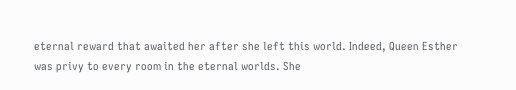eternal reward that awaited her after she left this world. Indeed, Queen Esther was privy to every room in the eternal worlds. She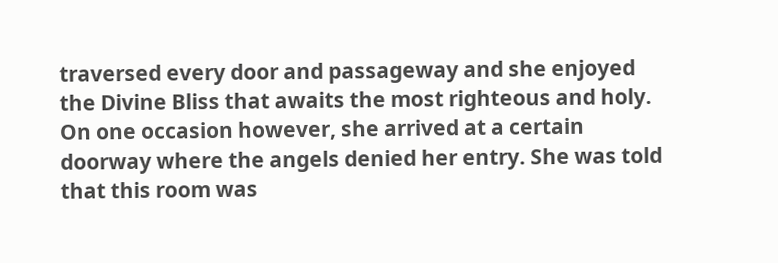traversed every door and passageway and she enjoyed the Divine Bliss that awaits the most righteous and holy.
On one occasion however, she arrived at a certain doorway where the angels denied her entry. She was told that this room was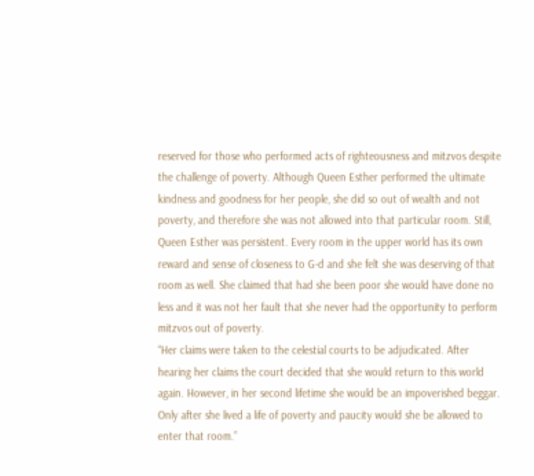reserved for those who performed acts of righteousness and mitzvos despite the challenge of poverty. Although Queen Esther performed the ultimate kindness and goodness for her people, she did so out of wealth and not poverty, and therefore she was not allowed into that particular room. Still, Queen Esther was persistent. Every room in the upper world has its own reward and sense of closeness to G-d and she felt she was deserving of that room as well. She claimed that had she been poor she would have done no less and it was not her fault that she never had the opportunity to perform mitzvos out of poverty.
“Her claims were taken to the celestial courts to be adjudicated. After hearing her claims the court decided that she would return to this world again. However, in her second lifetime she would be an impoverished beggar. Only after she lived a life of poverty and paucity would she be allowed to enter that room.”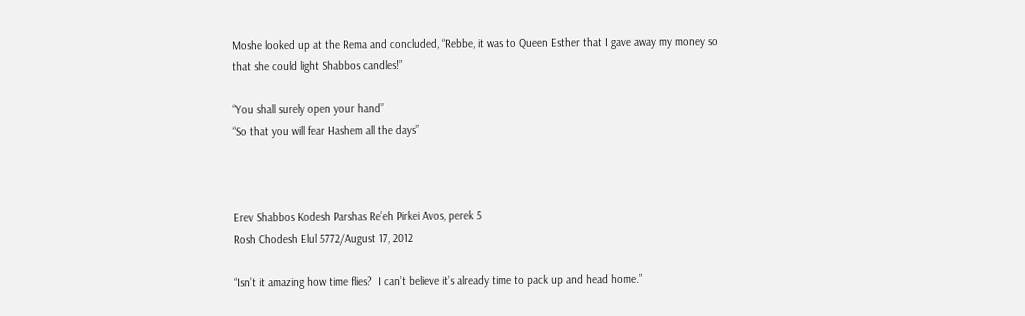Moshe looked up at the Rema and concluded, “Rebbe, it was to Queen Esther that I gave away my money so that she could light Shabbos candles!”

“You shall surely open your hand”
“So that you will fear Hashem all the days”



Erev Shabbos Kodesh Parshas Re’eh Pirkei Avos, perek 5
Rosh Chodesh Elul 5772/August 17, 2012

“Isn’t it amazing how time flies?  I can’t believe it’s already time to pack up and head home.”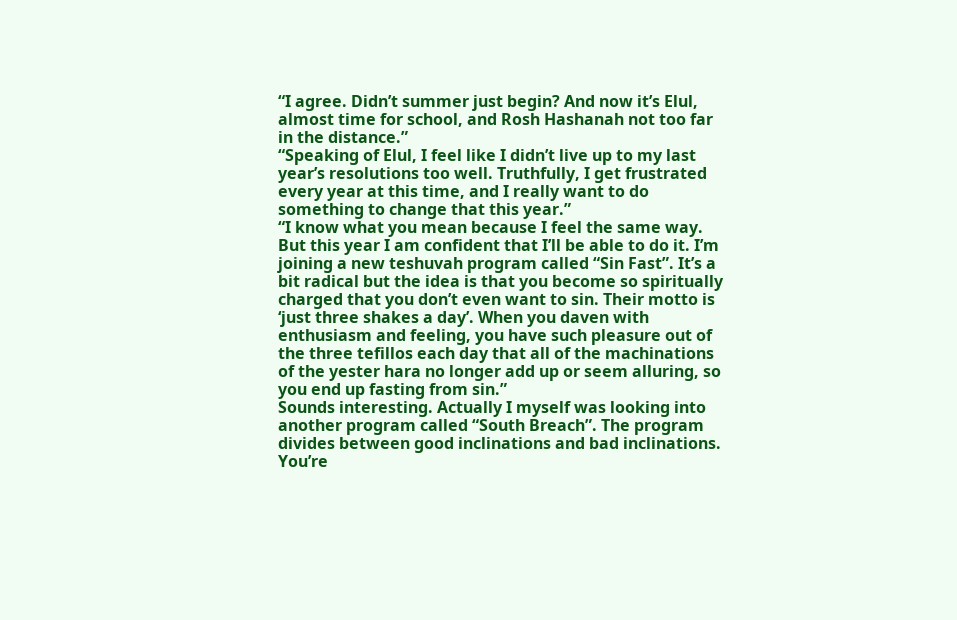“I agree. Didn’t summer just begin? And now it’s Elul, almost time for school, and Rosh Hashanah not too far in the distance.”
“Speaking of Elul, I feel like I didn’t live up to my last year’s resolutions too well. Truthfully, I get frustrated every year at this time, and I really want to do something to change that this year.”
“I know what you mean because I feel the same way. But this year I am confident that I’ll be able to do it. I’m joining a new teshuvah program called “Sin Fast”. It’s a bit radical but the idea is that you become so spiritually charged that you don’t even want to sin. Their motto is ‘just three shakes a day’. When you daven with enthusiasm and feeling, you have such pleasure out of the three tefillos each day that all of the machinations of the yester hara no longer add up or seem alluring, so you end up fasting from sin.”
Sounds interesting. Actually I myself was looking into another program called “South Breach”. The program divides between good inclinations and bad inclinations. You’re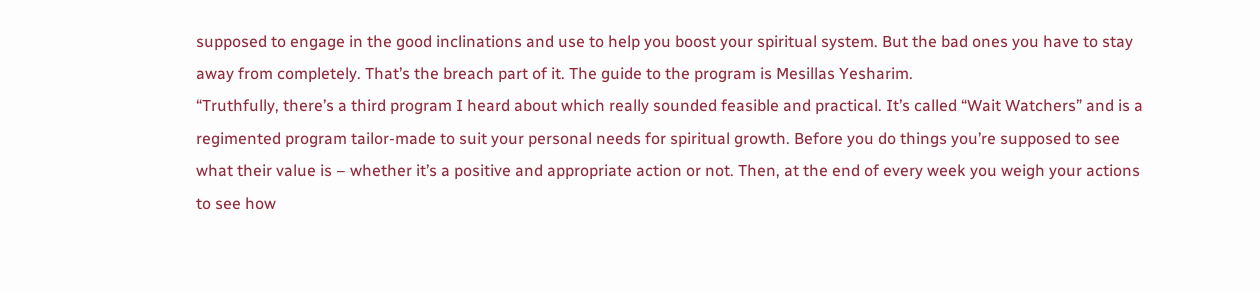supposed to engage in the good inclinations and use to help you boost your spiritual system. But the bad ones you have to stay away from completely. That’s the breach part of it. The guide to the program is Mesillas Yesharim.
“Truthfully, there’s a third program I heard about which really sounded feasible and practical. It’s called “Wait Watchers” and is a regimented program tailor-made to suit your personal needs for spiritual growth. Before you do things you’re supposed to see what their value is – whether it’s a positive and appropriate action or not. Then, at the end of every week you weigh your actions to see how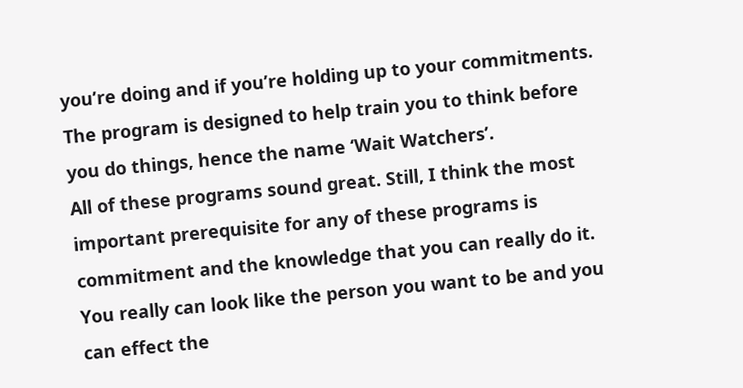you’re doing and if you’re holding up to your commitments. The program is designed to help train you to think before you do things, hence the name ‘Wait Watchers’.
All of these programs sound great. Still, I think the most important prerequisite for any of these programs is commitment and the knowledge that you can really do it. You really can look like the person you want to be and you can effect the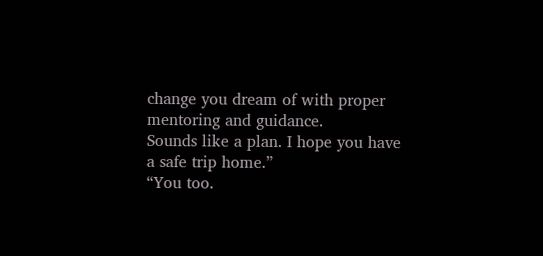change you dream of with proper mentoring and guidance.
Sounds like a plan. I hope you have a safe trip home.”
“You too.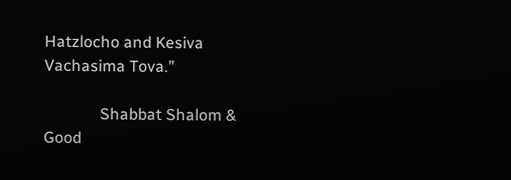Hatzlocho and Kesiva Vachasima Tova.”

              Shabbat Shalom & Good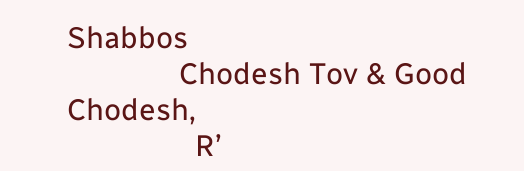Shabbos
              Chodesh Tov & Good Chodesh,
                R’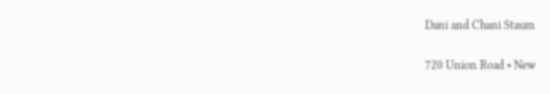Dani and Chani Staum

720 Union Road • New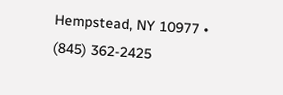Hempstead, NY 10977 • (845) 362-2425